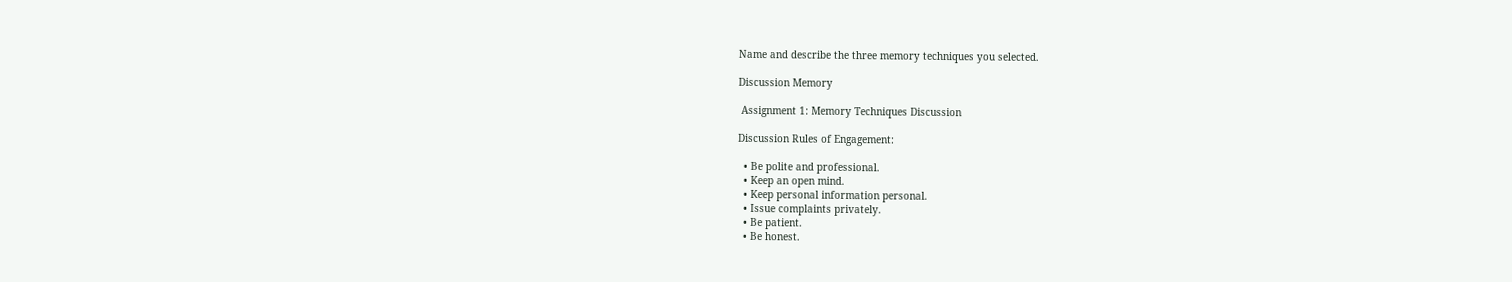Name and describe the three memory techniques you selected.

Discussion Memory

 Assignment 1: Memory Techniques Discussion

Discussion Rules of Engagement:

  • Be polite and professional.
  • Keep an open mind.
  • Keep personal information personal.
  • Issue complaints privately.
  • Be patient.
  • Be honest.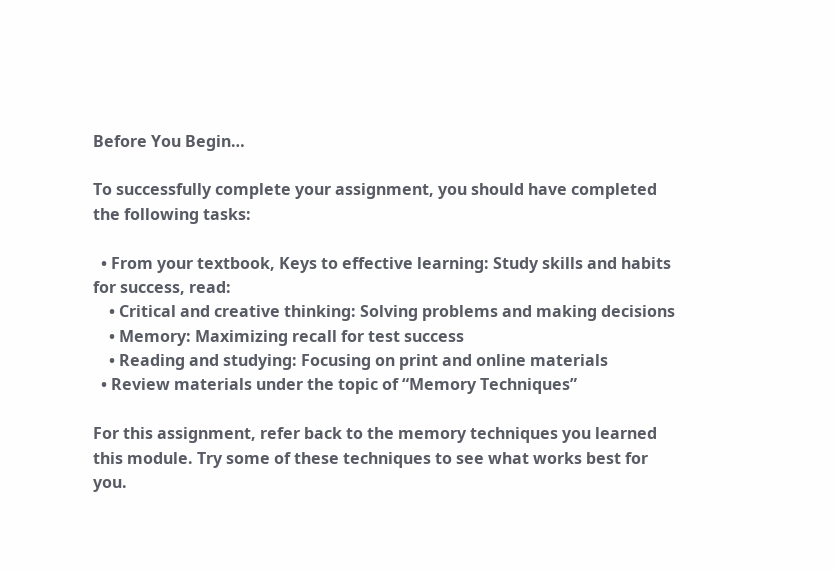Before You Begin…

To successfully complete your assignment, you should have completed the following tasks:

  • From your textbook, Keys to effective learning: Study skills and habits for success, read:
    • Critical and creative thinking: Solving problems and making decisions
    • Memory: Maximizing recall for test success
    • Reading and studying: Focusing on print and online materials
  • Review materials under the topic of “Memory Techniques”

For this assignment, refer back to the memory techniques you learned this module. Try some of these techniques to see what works best for you.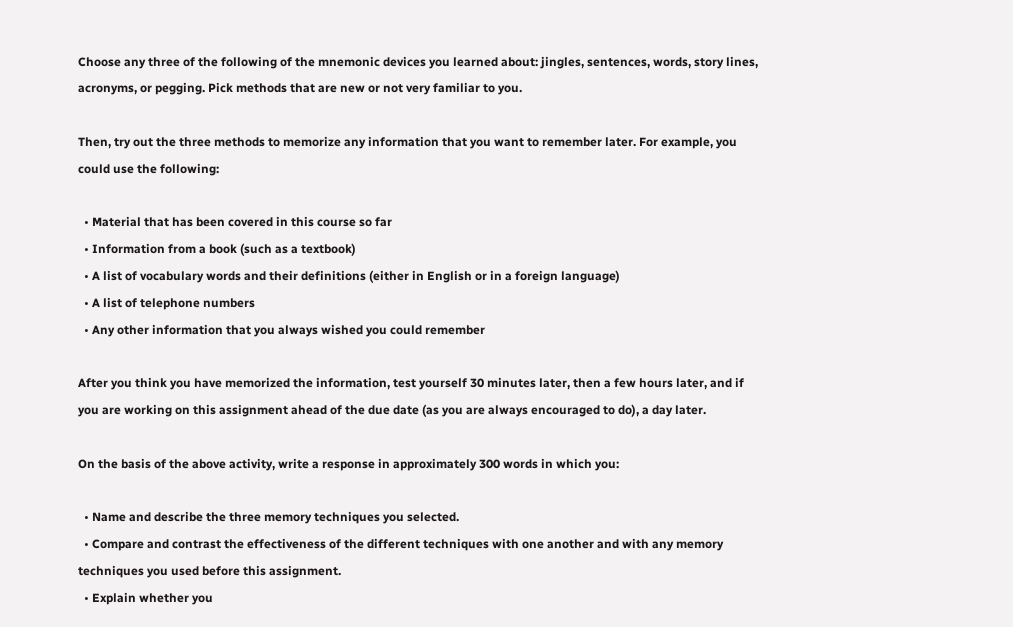Choose any three of the following of the mnemonic devices you learned about: jingles, sentences, words, story lines, acronyms, or pegging. Pick methods that are new or not very familiar to you.

Then, try out the three methods to memorize any information that you want to remember later. For example, you could use the following:

  • Material that has been covered in this course so far
  • Information from a book (such as a textbook)
  • A list of vocabulary words and their definitions (either in English or in a foreign language)
  • A list of telephone numbers
  • Any other information that you always wished you could remember

After you think you have memorized the information, test yourself 30 minutes later, then a few hours later, and if you are working on this assignment ahead of the due date (as you are always encouraged to do), a day later.

On the basis of the above activity, write a response in approximately 300 words in which you:

  • Name and describe the three memory techniques you selected.
  • Compare and contrast the effectiveness of the different techniques with one another and with any memory techniques you used before this assignment.
  • Explain whether you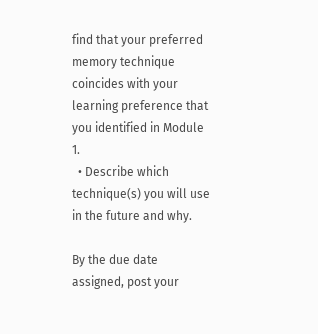find that your preferred memory technique coincides with your learning preference that you identified in Module 1.
  • Describe which technique(s) you will use in the future and why.

By the due date assigned, post your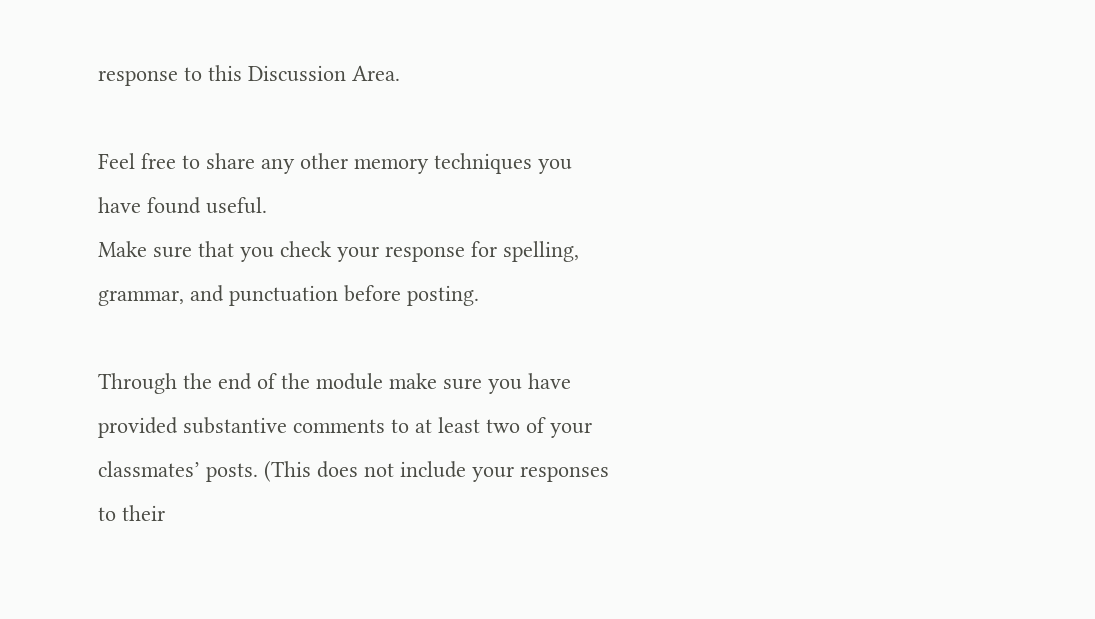response to this Discussion Area.

Feel free to share any other memory techniques you have found useful.
Make sure that you check your response for spelling, grammar, and punctuation before posting.

Through the end of the module make sure you have provided substantive comments to at least two of your classmates’ posts. (This does not include your responses to their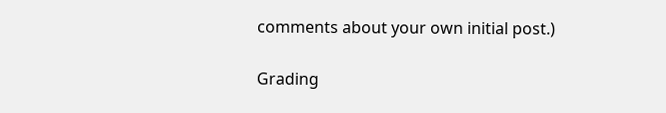comments about your own initial post.)

Grading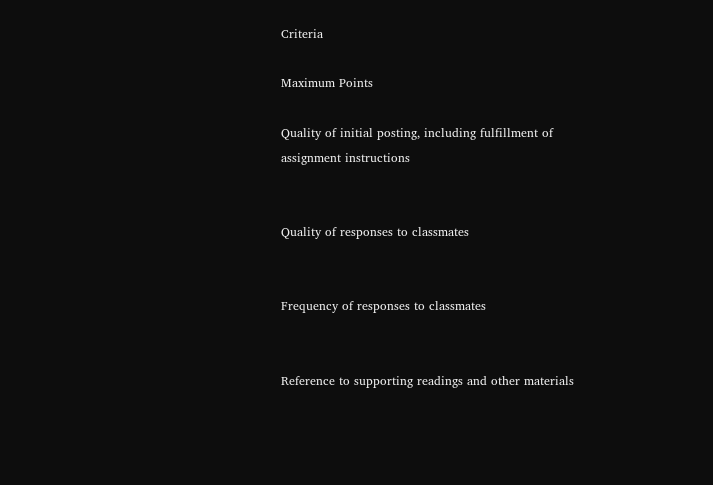Criteria

Maximum Points

Quality of initial posting, including fulfillment of assignment instructions


Quality of responses to classmates


Frequency of responses to classmates


Reference to supporting readings and other materials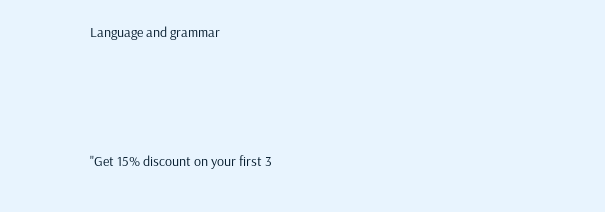Language and grammar




"Get 15% discount on your first 3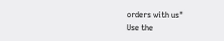orders with us"
Use the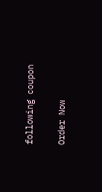following coupon

Order Now